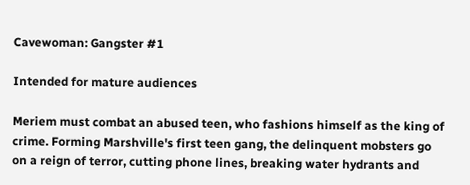Cavewoman: Gangster #1

Intended for mature audiences

Meriem must combat an abused teen, who fashions himself as the king of crime. Forming Marshville's first teen gang, the delinquent mobsters go on a reign of terror, cutting phone lines, breaking water hydrants and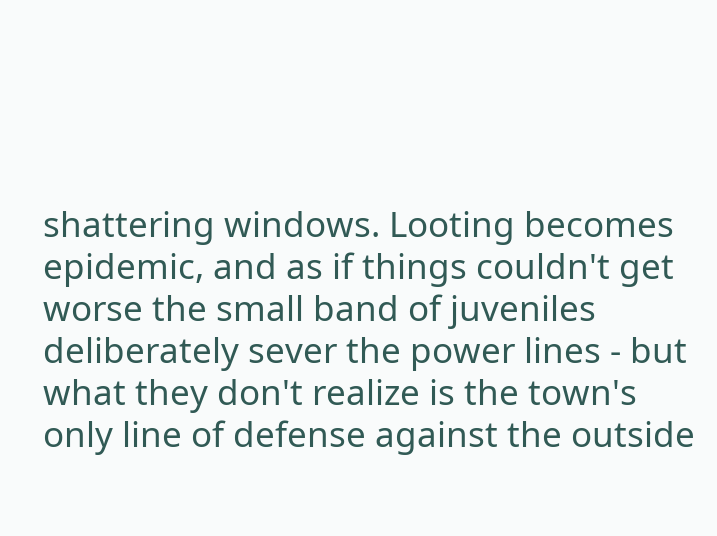shattering windows. Looting becomes epidemic, and as if things couldn't get worse the small band of juveniles deliberately sever the power lines - but what they don't realize is the town's only line of defense against the outside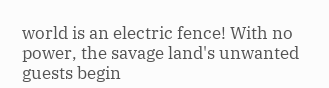world is an electric fence! With no power, the savage land's unwanted guests begin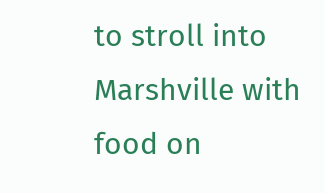to stroll into Marshville with food on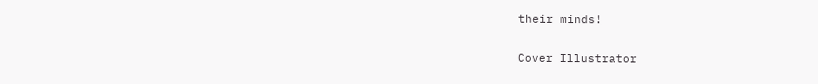their minds!

Cover Illustrator